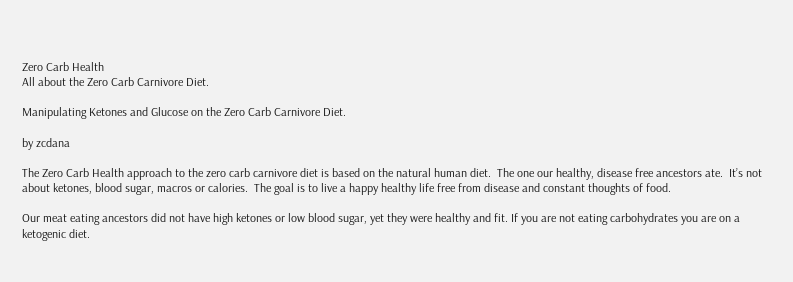Zero Carb Health
All about the Zero Carb Carnivore Diet.

Manipulating Ketones and Glucose on the Zero Carb Carnivore Diet.

by zcdana

The Zero Carb Health approach to the zero carb carnivore diet is based on the natural human diet.  The one our healthy, disease free ancestors ate.  It’s not about ketones, blood sugar, macros or calories.  The goal is to live a happy healthy life free from disease and constant thoughts of food.

Our meat eating ancestors did not have high ketones or low blood sugar, yet they were healthy and fit. If you are not eating carbohydrates you are on a ketogenic diet.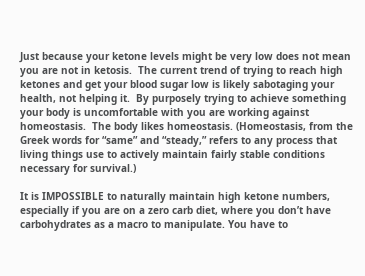Just because your ketone levels might be very low does not mean you are not in ketosis.  The current trend of trying to reach high ketones and get your blood sugar low is likely sabotaging your health, not helping it.  By purposely trying to achieve something your body is uncomfortable with you are working against homeostasis.  The body likes homeostasis. (Homeostasis, from the Greek words for “same” and “steady,” refers to any process that living things use to actively maintain fairly stable conditions necessary for survival.)

It is IMPOSSIBLE to naturally maintain high ketone numbers, especially if you are on a zero carb diet, where you don’t have carbohydrates as a macro to manipulate. You have to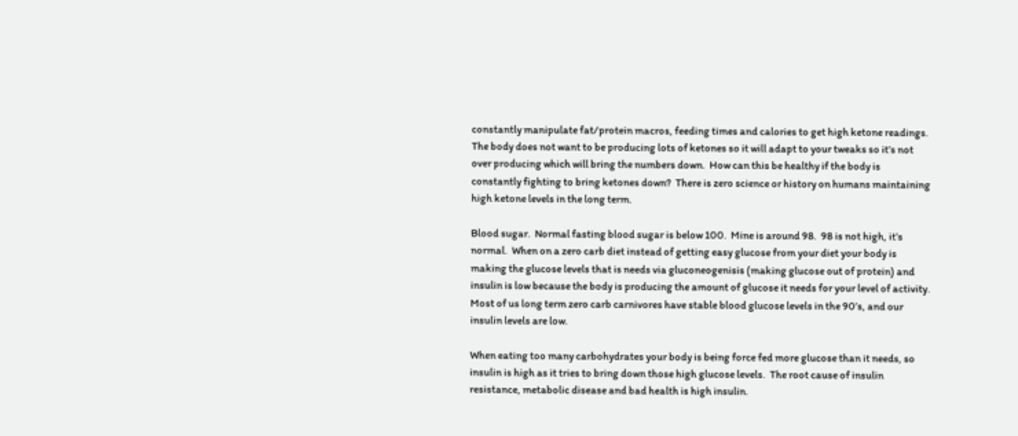constantly manipulate fat/protein macros, feeding times and calories to get high ketone readings.  The body does not want to be producing lots of ketones so it will adapt to your tweaks so it’s not over producing which will bring the numbers down.  How can this be healthy if the body is constantly fighting to bring ketones down?  There is zero science or history on humans maintaining high ketone levels in the long term.

Blood sugar.  Normal fasting blood sugar is below 100.  Mine is around 98.  98 is not high, it’s normal.  When on a zero carb diet instead of getting easy glucose from your diet your body is making the glucose levels that is needs via gluconeogenisis (making glucose out of protein) and insulin is low because the body is producing the amount of glucose it needs for your level of activity.  Most of us long term zero carb carnivores have stable blood glucose levels in the 90’s, and our insulin levels are low.

When eating too many carbohydrates your body is being force fed more glucose than it needs, so insulin is high as it tries to bring down those high glucose levels.  The root cause of insulin resistance, metabolic disease and bad health is high insulin.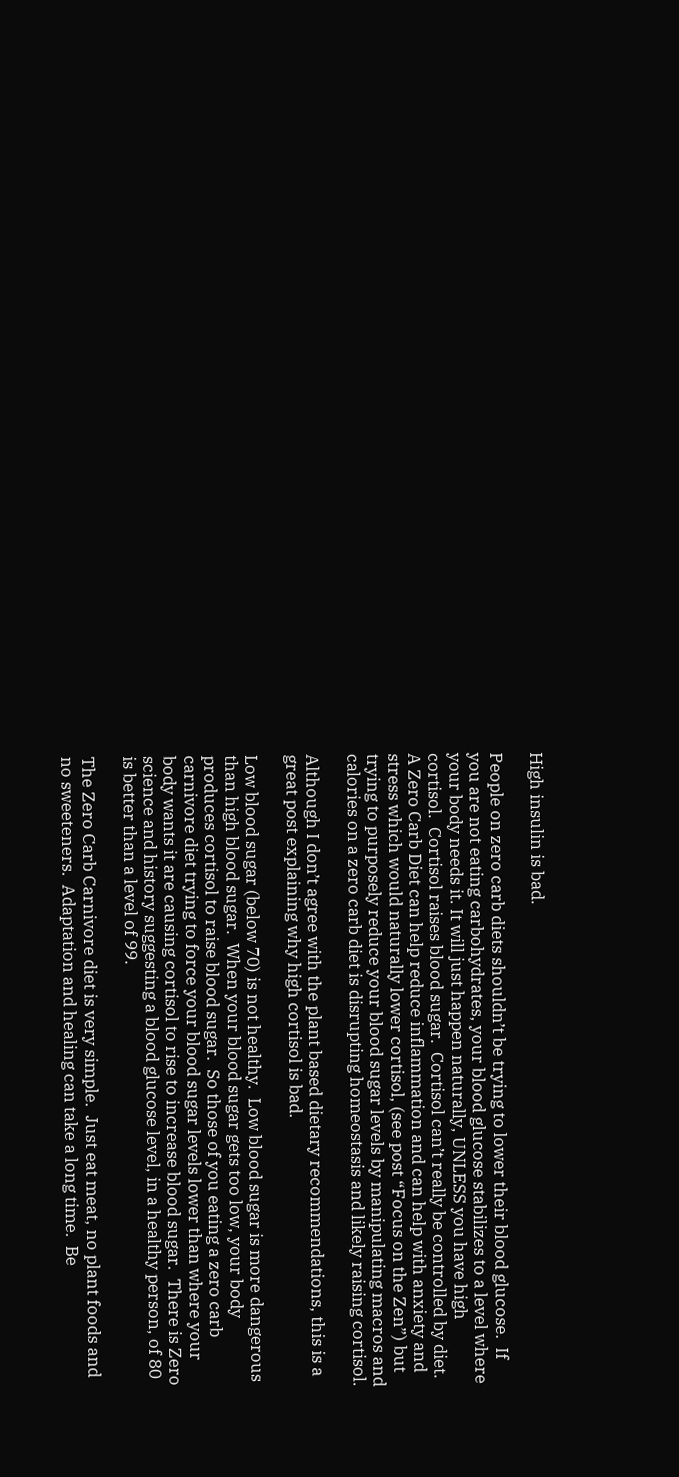High insulin is bad.

People on zero carb diets shouldn’t be trying to lower their blood glucose.  If you are not eating carbohydrates, your blood glucose stabilizes to a level where your body needs it. It will just happen naturally, UNLESS you have high cortisol.  Cortisol raises blood sugar.  Cortisol can’t really be controlled by diet. A Zero Carb Diet can help reduce inflammation and can help with anxiety and stress which would naturally lower cortisol, (see post “Focus on the Zen”) but trying to purposely reduce your blood sugar levels by manipulating macros and calories on a zero carb diet is disrupting homeostasis and likely raising cortisol.

Although I don’t agree with the plant based dietary recommendations, this is a great post explaining why high cortisol is bad.

Low blood sugar (below 70) is not healthy.  Low blood sugar is more dangerous than high blood sugar.  When your blood sugar gets too low, your body produces cortisol to raise blood sugar.  So those of you eating a zero carb carnivore diet trying to force your blood sugar levels lower than where your body wants it are causing cortisol to rise to increase blood sugar.  There is Zero science and history suggesting a blood glucose level, in a healthy person, of 80 is better than a level of 99.

The Zero Carb Carnivore diet is very simple.  Just eat meat, no plant foods and no sweeteners.  Adaptation and healing can take a long time.  Be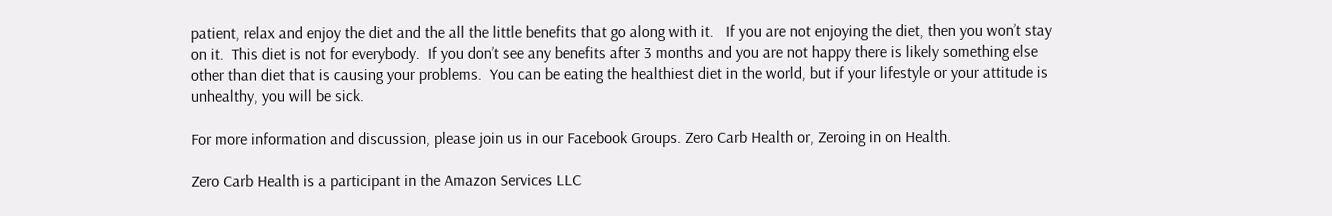patient, relax and enjoy the diet and the all the little benefits that go along with it.   If you are not enjoying the diet, then you won’t stay on it.  This diet is not for everybody.  If you don’t see any benefits after 3 months and you are not happy there is likely something else other than diet that is causing your problems.  You can be eating the healthiest diet in the world, but if your lifestyle or your attitude is unhealthy, you will be sick.

For more information and discussion, please join us in our Facebook Groups. Zero Carb Health or, Zeroing in on Health.

Zero Carb Health is a participant in the Amazon Services LLC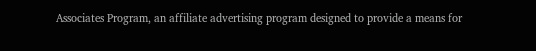Associates Program, an affiliate advertising program designed to provide a means for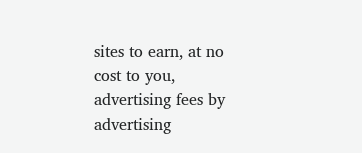sites to earn, at no cost to you, advertising fees by advertising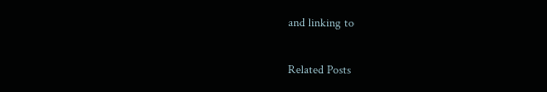and linking to

Related Posts